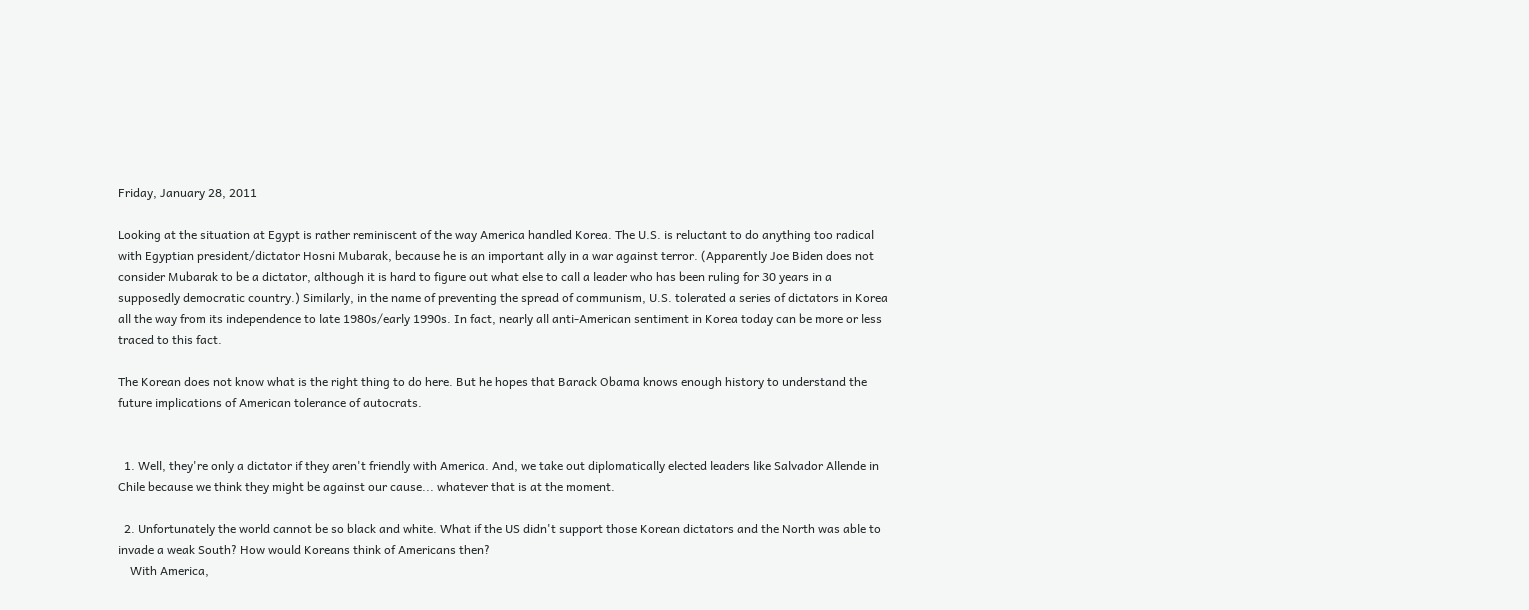Friday, January 28, 2011

Looking at the situation at Egypt is rather reminiscent of the way America handled Korea. The U.S. is reluctant to do anything too radical with Egyptian president/dictator Hosni Mubarak, because he is an important ally in a war against terror. (Apparently Joe Biden does not consider Mubarak to be a dictator, although it is hard to figure out what else to call a leader who has been ruling for 30 years in a supposedly democratic country.) Similarly, in the name of preventing the spread of communism, U.S. tolerated a series of dictators in Korea all the way from its independence to late 1980s/early 1990s. In fact, nearly all anti-American sentiment in Korea today can be more or less traced to this fact.

The Korean does not know what is the right thing to do here. But he hopes that Barack Obama knows enough history to understand the future implications of American tolerance of autocrats.


  1. Well, they're only a dictator if they aren't friendly with America. And, we take out diplomatically elected leaders like Salvador Allende in Chile because we think they might be against our cause... whatever that is at the moment.

  2. Unfortunately the world cannot be so black and white. What if the US didn't support those Korean dictators and the North was able to invade a weak South? How would Koreans think of Americans then?
    With America,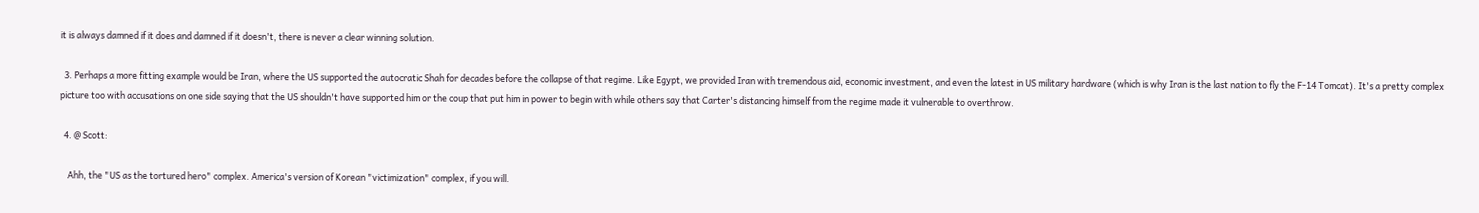it is always damned if it does and damned if it doesn't, there is never a clear winning solution.

  3. Perhaps a more fitting example would be Iran, where the US supported the autocratic Shah for decades before the collapse of that regime. Like Egypt, we provided Iran with tremendous aid, economic investment, and even the latest in US military hardware (which is why Iran is the last nation to fly the F-14 Tomcat). It's a pretty complex picture too with accusations on one side saying that the US shouldn't have supported him or the coup that put him in power to begin with while others say that Carter's distancing himself from the regime made it vulnerable to overthrow.

  4. @ Scott:

    Ahh, the "US as the tortured hero" complex. America's version of Korean "victimization" complex, if you will.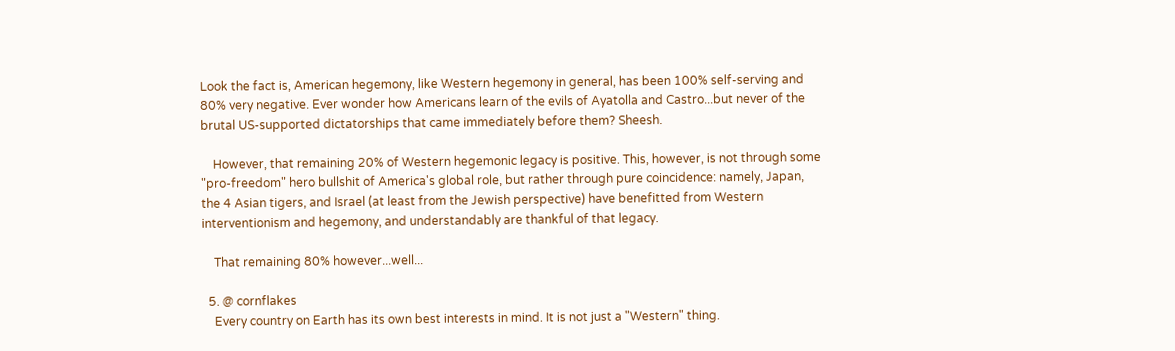Look the fact is, American hegemony, like Western hegemony in general, has been 100% self-serving and 80% very negative. Ever wonder how Americans learn of the evils of Ayatolla and Castro...but never of the brutal US-supported dictatorships that came immediately before them? Sheesh.

    However, that remaining 20% of Western hegemonic legacy is positive. This, however, is not through some "pro-freedom" hero bullshit of America's global role, but rather through pure coincidence: namely, Japan, the 4 Asian tigers, and Israel (at least from the Jewish perspective) have benefitted from Western interventionism and hegemony, and understandably are thankful of that legacy.

    That remaining 80% however...well...

  5. @ cornflakes
    Every country on Earth has its own best interests in mind. It is not just a "Western" thing.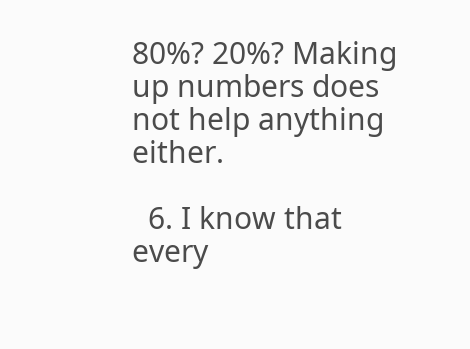80%? 20%? Making up numbers does not help anything either.

  6. I know that every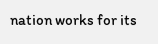nation works for its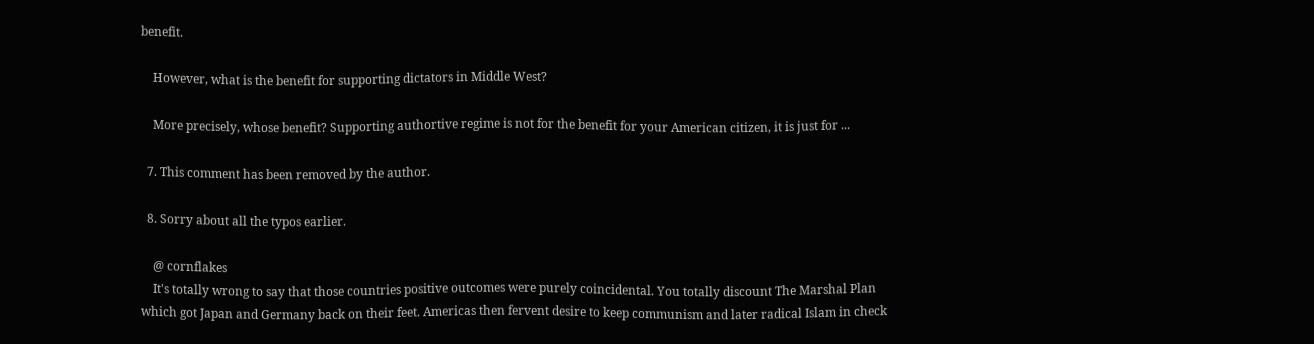benefit.

    However, what is the benefit for supporting dictators in Middle West?

    More precisely, whose benefit? Supporting authortive regime is not for the benefit for your American citizen, it is just for ...

  7. This comment has been removed by the author.

  8. Sorry about all the typos earlier.

    @ cornflakes
    It's totally wrong to say that those countries positive outcomes were purely coincidental. You totally discount The Marshal Plan which got Japan and Germany back on their feet. Americas then fervent desire to keep communism and later radical Islam in check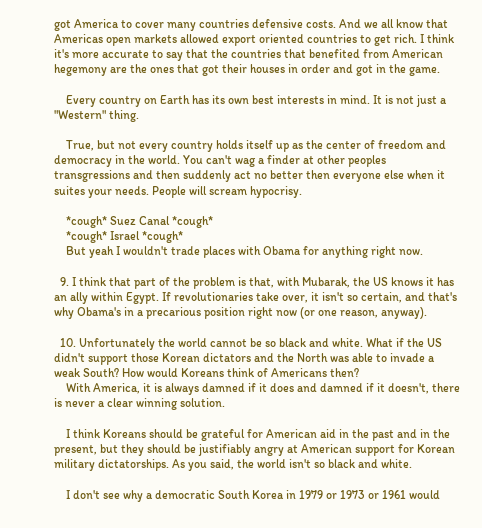got America to cover many countries defensive costs. And we all know that Americas open markets allowed export oriented countries to get rich. I think it's more accurate to say that the countries that benefited from American hegemony are the ones that got their houses in order and got in the game.

    Every country on Earth has its own best interests in mind. It is not just a "Western" thing.

    True, but not every country holds itself up as the center of freedom and democracy in the world. You can't wag a finder at other peoples transgressions and then suddenly act no better then everyone else when it suites your needs. People will scream hypocrisy.

    *cough* Suez Canal *cough*
    *cough* Israel *cough*
    But yeah I wouldn't trade places with Obama for anything right now.

  9. I think that part of the problem is that, with Mubarak, the US knows it has an ally within Egypt. If revolutionaries take over, it isn't so certain, and that's why Obama's in a precarious position right now (or one reason, anyway).

  10. Unfortunately the world cannot be so black and white. What if the US didn't support those Korean dictators and the North was able to invade a weak South? How would Koreans think of Americans then?
    With America, it is always damned if it does and damned if it doesn't, there is never a clear winning solution.

    I think Koreans should be grateful for American aid in the past and in the present, but they should be justifiably angry at American support for Korean military dictatorships. As you said, the world isn't so black and white.

    I don't see why a democratic South Korea in 1979 or 1973 or 1961 would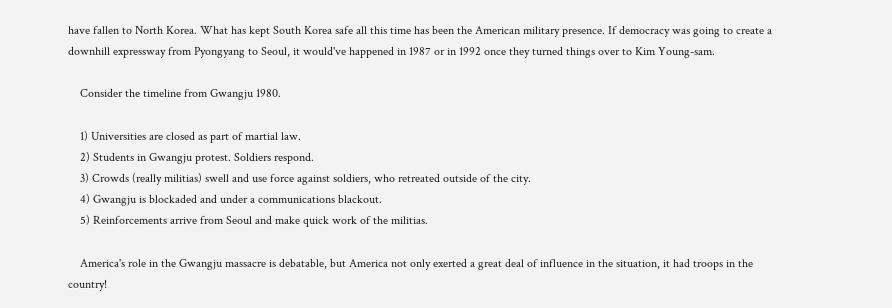have fallen to North Korea. What has kept South Korea safe all this time has been the American military presence. If democracy was going to create a downhill expressway from Pyongyang to Seoul, it would've happened in 1987 or in 1992 once they turned things over to Kim Young-sam.

    Consider the timeline from Gwangju 1980.

    1) Universities are closed as part of martial law.
    2) Students in Gwangju protest. Soldiers respond.
    3) Crowds (really militias) swell and use force against soldiers, who retreated outside of the city.
    4) Gwangju is blockaded and under a communications blackout.
    5) Reinforcements arrive from Seoul and make quick work of the militias.

    America's role in the Gwangju massacre is debatable, but America not only exerted a great deal of influence in the situation, it had troops in the country!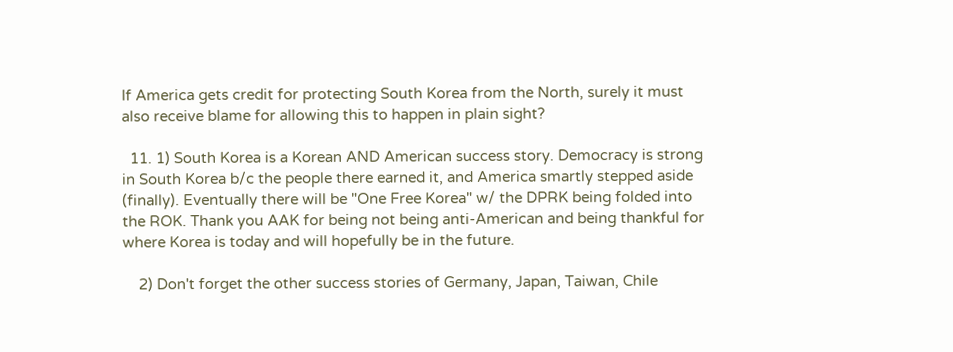If America gets credit for protecting South Korea from the North, surely it must also receive blame for allowing this to happen in plain sight?

  11. 1) South Korea is a Korean AND American success story. Democracy is strong in South Korea b/c the people there earned it, and America smartly stepped aside (finally). Eventually there will be "One Free Korea" w/ the DPRK being folded into the ROK. Thank you AAK for being not being anti-American and being thankful for where Korea is today and will hopefully be in the future.

    2) Don't forget the other success stories of Germany, Japan, Taiwan, Chile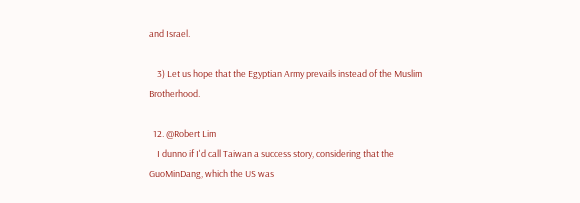and Israel.

    3) Let us hope that the Egyptian Army prevails instead of the Muslim Brotherhood.

  12. @Robert Lim
    I dunno if I'd call Taiwan a success story, considering that the GuoMinDang, which the US was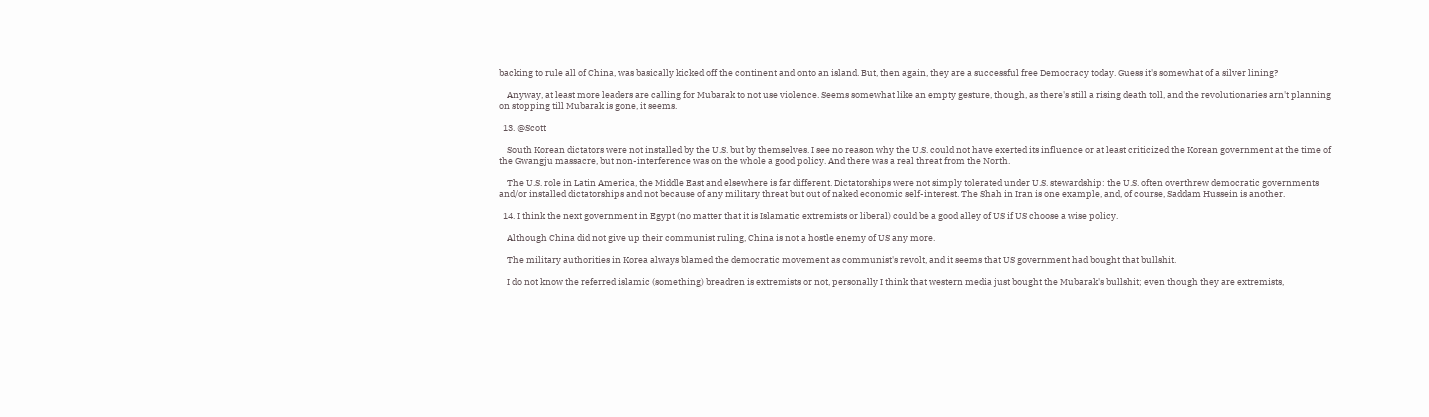backing to rule all of China, was basically kicked off the continent and onto an island. But, then again, they are a successful free Democracy today. Guess it's somewhat of a silver lining?

    Anyway, at least more leaders are calling for Mubarak to not use violence. Seems somewhat like an empty gesture, though, as there's still a rising death toll, and the revolutionaries arn't planning on stopping till Mubarak is gone, it seems.

  13. @Scott

    South Korean dictators were not installed by the U.S. but by themselves. I see no reason why the U.S. could not have exerted its influence or at least criticized the Korean government at the time of the Gwangju massacre, but non-interference was on the whole a good policy. And there was a real threat from the North.

    The U.S. role in Latin America, the Middle East and elsewhere is far different. Dictatorships were not simply tolerated under U.S. stewardship: the U.S. often overthrew democratic governments and/or installed dictatorships and not because of any military threat but out of naked economic self-interest. The Shah in Iran is one example, and, of course, Saddam Hussein is another.

  14. I think the next government in Egypt (no matter that it is Islamatic extremists or liberal) could be a good alley of US if US choose a wise policy.

    Although China did not give up their communist ruling, China is not a hostle enemy of US any more.

    The military authorities in Korea always blamed the democratic movement as communist's revolt, and it seems that US government had bought that bullshit.

    I do not know the referred islamic (something) breadren is extremists or not, personally I think that western media just bought the Mubarak's bullshit; even though they are extremists,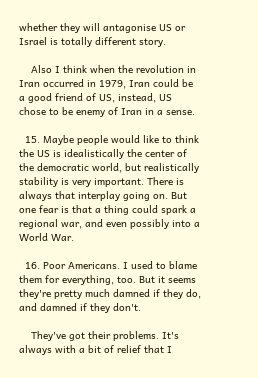whether they will antagonise US or Israel is totally different story.

    Also I think when the revolution in Iran occurred in 1979, Iran could be a good friend of US, instead, US chose to be enemy of Iran in a sense.

  15. Maybe people would like to think the US is idealistically the center of the democratic world, but realistically stability is very important. There is always that interplay going on. But one fear is that a thing could spark a regional war, and even possibly into a World War.

  16. Poor Americans. I used to blame them for everything, too. But it seems they're pretty much damned if they do, and damned if they don't.

    They've got their problems. It's always with a bit of relief that I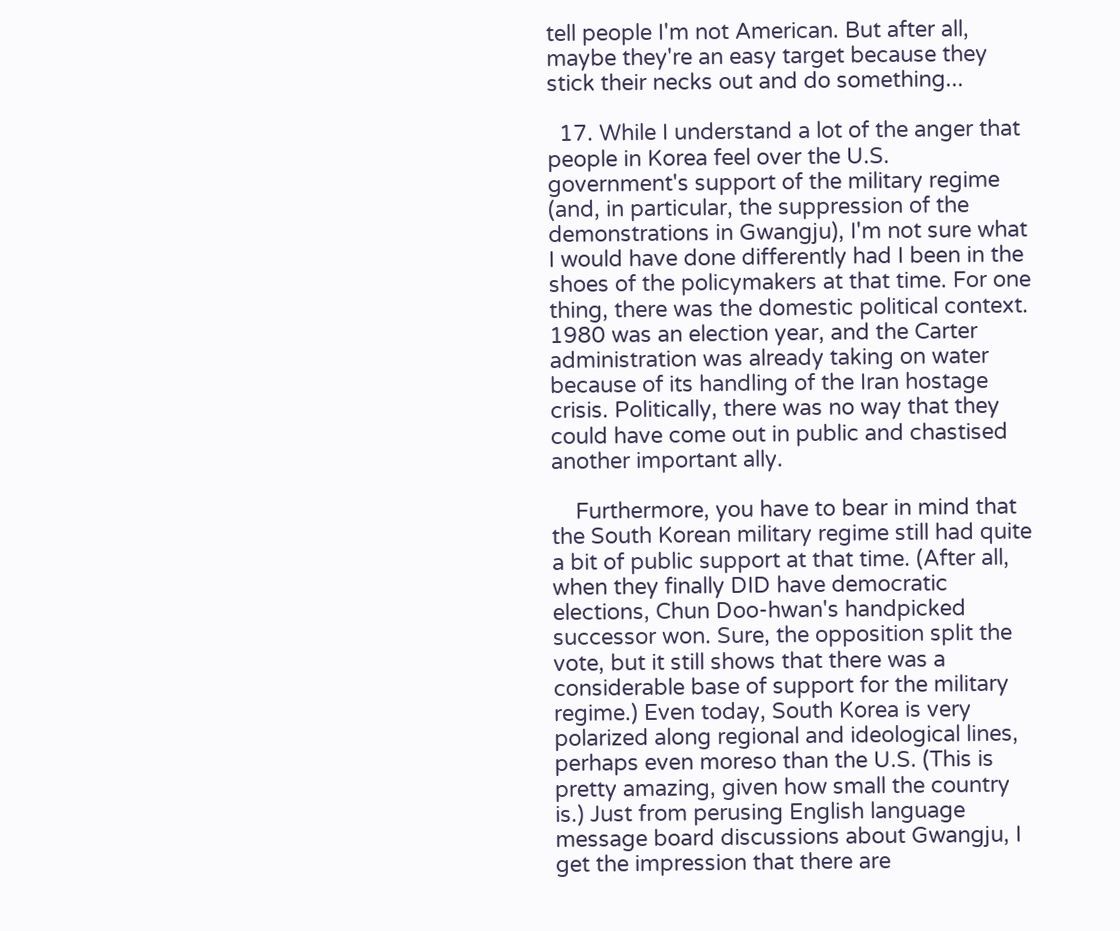tell people I'm not American. But after all, maybe they're an easy target because they stick their necks out and do something...

  17. While I understand a lot of the anger that people in Korea feel over the U.S. government's support of the military regime (and, in particular, the suppression of the demonstrations in Gwangju), I'm not sure what I would have done differently had I been in the shoes of the policymakers at that time. For one thing, there was the domestic political context. 1980 was an election year, and the Carter administration was already taking on water because of its handling of the Iran hostage crisis. Politically, there was no way that they could have come out in public and chastised another important ally.

    Furthermore, you have to bear in mind that the South Korean military regime still had quite a bit of public support at that time. (After all, when they finally DID have democratic elections, Chun Doo-hwan's handpicked successor won. Sure, the opposition split the vote, but it still shows that there was a considerable base of support for the military regime.) Even today, South Korea is very polarized along regional and ideological lines, perhaps even moreso than the U.S. (This is pretty amazing, given how small the country is.) Just from perusing English language message board discussions about Gwangju, I get the impression that there are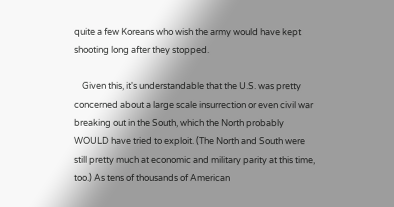quite a few Koreans who wish the army would have kept shooting long after they stopped.

    Given this, it's understandable that the U.S. was pretty concerned about a large scale insurrection or even civil war breaking out in the South, which the North probably WOULD have tried to exploit. (The North and South were still pretty much at economic and military parity at this time, too.) As tens of thousands of American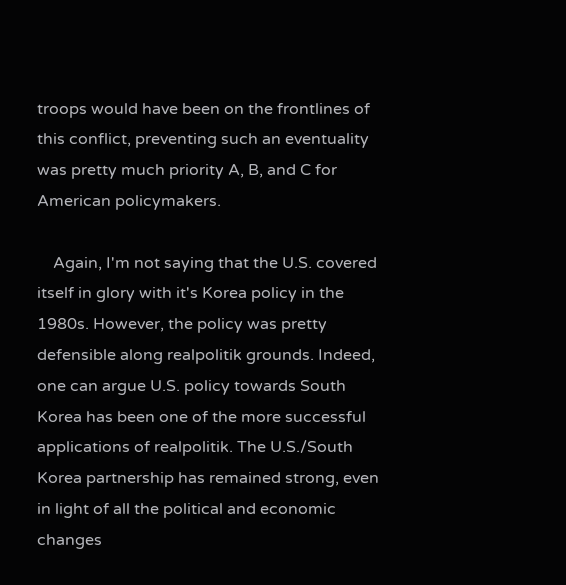troops would have been on the frontlines of this conflict, preventing such an eventuality was pretty much priority A, B, and C for American policymakers.

    Again, I'm not saying that the U.S. covered itself in glory with it's Korea policy in the 1980s. However, the policy was pretty defensible along realpolitik grounds. Indeed, one can argue U.S. policy towards South Korea has been one of the more successful applications of realpolitik. The U.S./South Korea partnership has remained strong, even in light of all the political and economic changes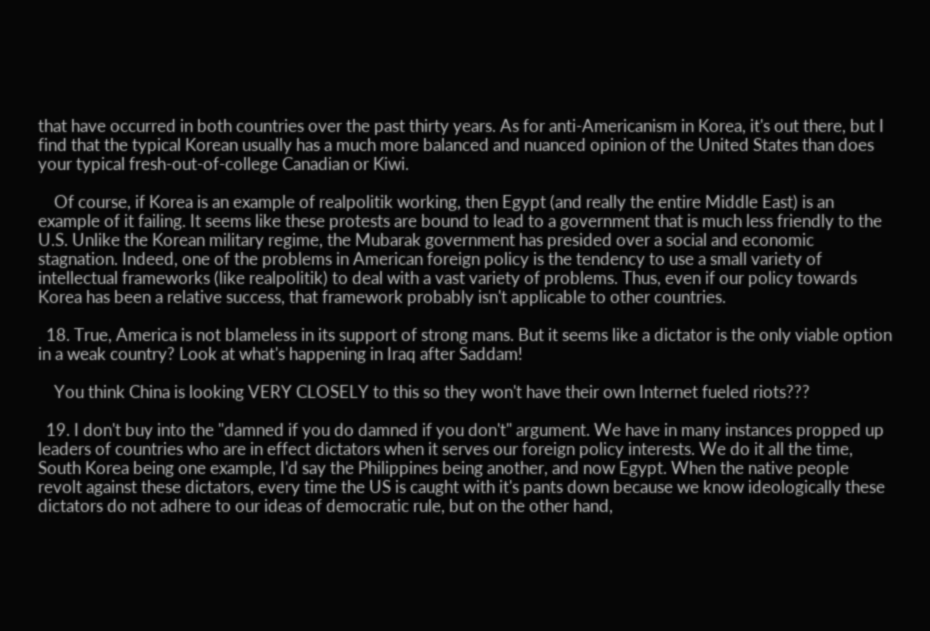that have occurred in both countries over the past thirty years. As for anti-Americanism in Korea, it's out there, but I find that the typical Korean usually has a much more balanced and nuanced opinion of the United States than does your typical fresh-out-of-college Canadian or Kiwi.

    Of course, if Korea is an example of realpolitik working, then Egypt (and really the entire Middle East) is an example of it failing. It seems like these protests are bound to lead to a government that is much less friendly to the U.S. Unlike the Korean military regime, the Mubarak government has presided over a social and economic stagnation. Indeed, one of the problems in American foreign policy is the tendency to use a small variety of intellectual frameworks (like realpolitik) to deal with a vast variety of problems. Thus, even if our policy towards Korea has been a relative success, that framework probably isn't applicable to other countries.

  18. True, America is not blameless in its support of strong mans. But it seems like a dictator is the only viable option in a weak country? Look at what's happening in Iraq after Saddam!

    You think China is looking VERY CLOSELY to this so they won't have their own Internet fueled riots???

  19. I don't buy into the "damned if you do damned if you don't" argument. We have in many instances propped up leaders of countries who are in effect dictators when it serves our foreign policy interests. We do it all the time, South Korea being one example, I'd say the Philippines being another, and now Egypt. When the native people revolt against these dictators, every time the US is caught with it's pants down because we know ideologically these dictators do not adhere to our ideas of democratic rule, but on the other hand,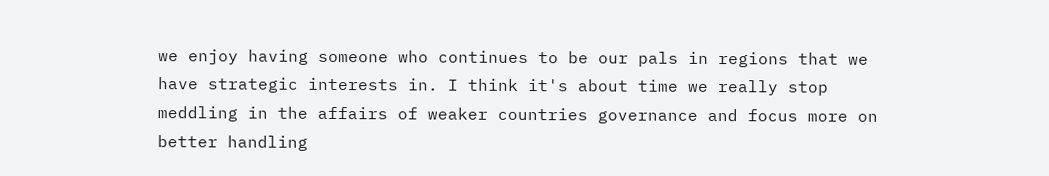we enjoy having someone who continues to be our pals in regions that we have strategic interests in. I think it's about time we really stop meddling in the affairs of weaker countries governance and focus more on better handling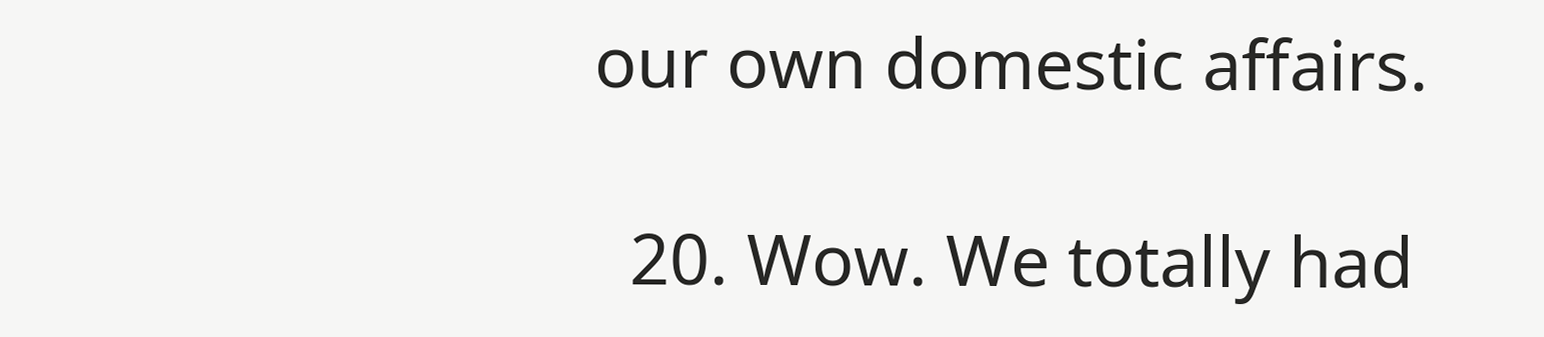our own domestic affairs.

  20. Wow. We totally had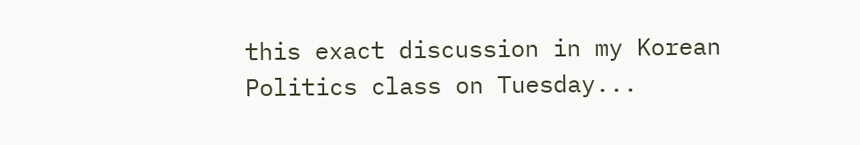this exact discussion in my Korean Politics class on Tuesday...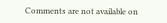Comments are not available on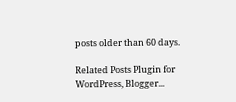posts older than 60 days.

Related Posts Plugin for WordPress, Blogger...